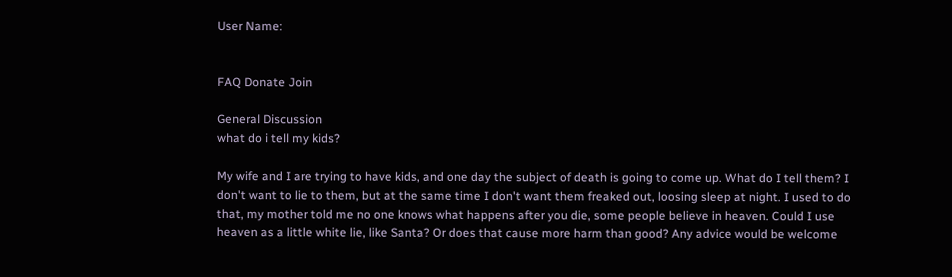User Name:


FAQ Donate Join

General Discussion
what do i tell my kids?

My wife and I are trying to have kids, and one day the subject of death is going to come up. What do I tell them? I don't want to lie to them, but at the same time I don't want them freaked out, loosing sleep at night. I used to do that, my mother told me no one knows what happens after you die, some people believe in heaven. Could I use heaven as a little white lie, like Santa? Or does that cause more harm than good? Any advice would be welcome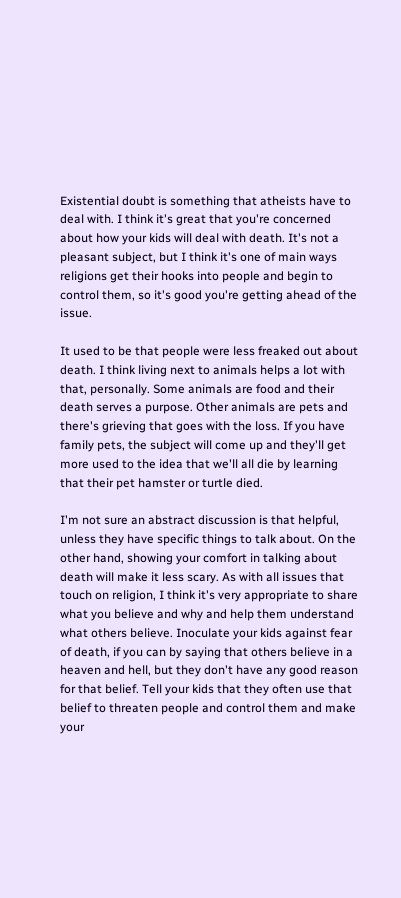Existential doubt is something that atheists have to deal with. I think it's great that you're concerned about how your kids will deal with death. It's not a pleasant subject, but I think it's one of main ways religions get their hooks into people and begin to control them, so it's good you're getting ahead of the issue.

It used to be that people were less freaked out about death. I think living next to animals helps a lot with that, personally. Some animals are food and their death serves a purpose. Other animals are pets and there's grieving that goes with the loss. If you have family pets, the subject will come up and they'll get more used to the idea that we'll all die by learning that their pet hamster or turtle died.

I'm not sure an abstract discussion is that helpful, unless they have specific things to talk about. On the other hand, showing your comfort in talking about death will make it less scary. As with all issues that touch on religion, I think it's very appropriate to share what you believe and why and help them understand what others believe. Inoculate your kids against fear of death, if you can by saying that others believe in a heaven and hell, but they don't have any good reason for that belief. Tell your kids that they often use that belief to threaten people and control them and make your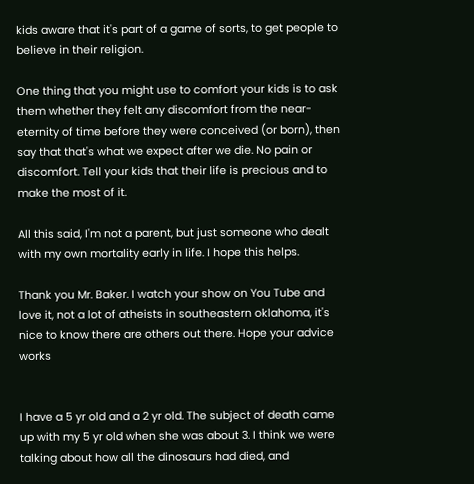kids aware that it's part of a game of sorts, to get people to believe in their religion.

One thing that you might use to comfort your kids is to ask them whether they felt any discomfort from the near-eternity of time before they were conceived (or born), then say that that's what we expect after we die. No pain or discomfort. Tell your kids that their life is precious and to make the most of it.

All this said, I'm not a parent, but just someone who dealt with my own mortality early in life. I hope this helps.

Thank you Mr. Baker. I watch your show on You Tube and love it, not a lot of atheists in southeastern oklahoma, it's nice to know there are others out there. Hope your advice works


I have a 5 yr old and a 2 yr old. The subject of death came up with my 5 yr old when she was about 3. I think we were talking about how all the dinosaurs had died, and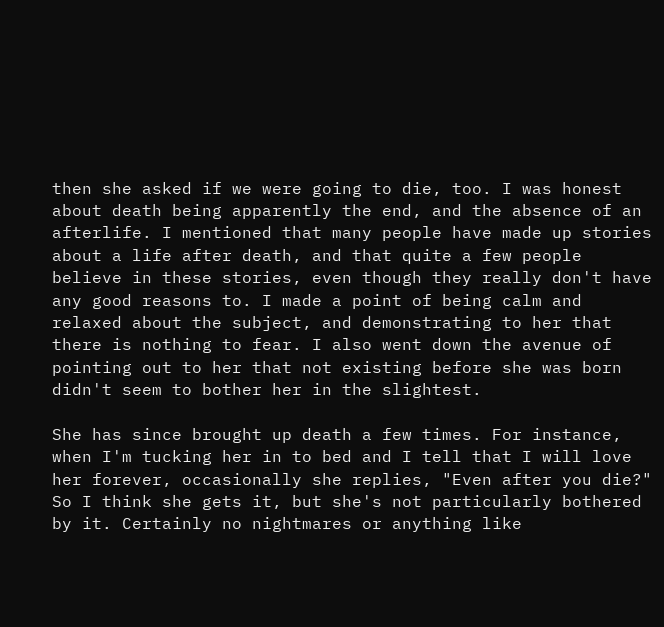then she asked if we were going to die, too. I was honest about death being apparently the end, and the absence of an afterlife. I mentioned that many people have made up stories about a life after death, and that quite a few people believe in these stories, even though they really don't have any good reasons to. I made a point of being calm and relaxed about the subject, and demonstrating to her that there is nothing to fear. I also went down the avenue of pointing out to her that not existing before she was born didn't seem to bother her in the slightest.

She has since brought up death a few times. For instance, when I'm tucking her in to bed and I tell that I will love her forever, occasionally she replies, "Even after you die?" So I think she gets it, but she's not particularly bothered by it. Certainly no nightmares or anything like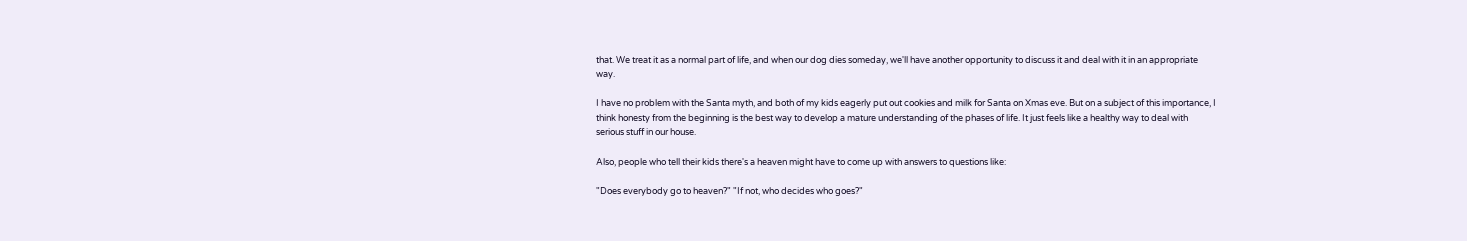that. We treat it as a normal part of life, and when our dog dies someday, we'll have another opportunity to discuss it and deal with it in an appropriate way.

I have no problem with the Santa myth, and both of my kids eagerly put out cookies and milk for Santa on Xmas eve. But on a subject of this importance, I think honesty from the beginning is the best way to develop a mature understanding of the phases of life. It just feels like a healthy way to deal with serious stuff in our house.

Also, people who tell their kids there's a heaven might have to come up with answers to questions like:

"Does everybody go to heaven?" "If not, who decides who goes?"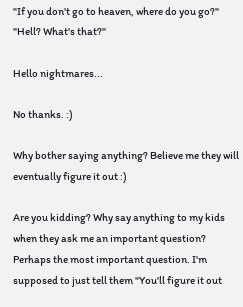"If you don't go to heaven, where do you go?" "Hell? What's that?"

Hello nightmares...

No thanks. :)

Why bother saying anything? Believe me they will eventually figure it out :)

Are you kidding? Why say anything to my kids when they ask me an important question? Perhaps the most important question. I'm supposed to just tell them "You'll figure it out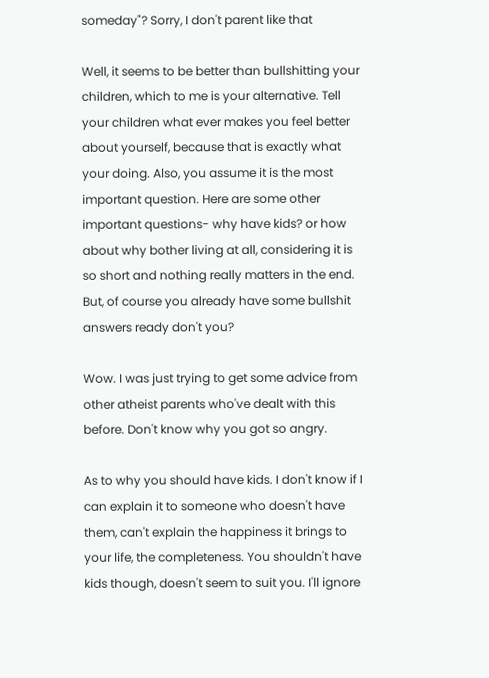someday"? Sorry, I don't parent like that

Well, it seems to be better than bullshitting your children, which to me is your alternative. Tell your children what ever makes you feel better about yourself, because that is exactly what your doing. Also, you assume it is the most important question. Here are some other important questions- why have kids? or how about why bother living at all, considering it is so short and nothing really matters in the end. But, of course you already have some bullshit answers ready don't you?

Wow. I was just trying to get some advice from other atheist parents who've dealt with this before. Don't know why you got so angry.

As to why you should have kids. I don't know if I can explain it to someone who doesn't have them, can't explain the happiness it brings to your life, the completeness. You shouldn't have kids though, doesn't seem to suit you. I'll ignore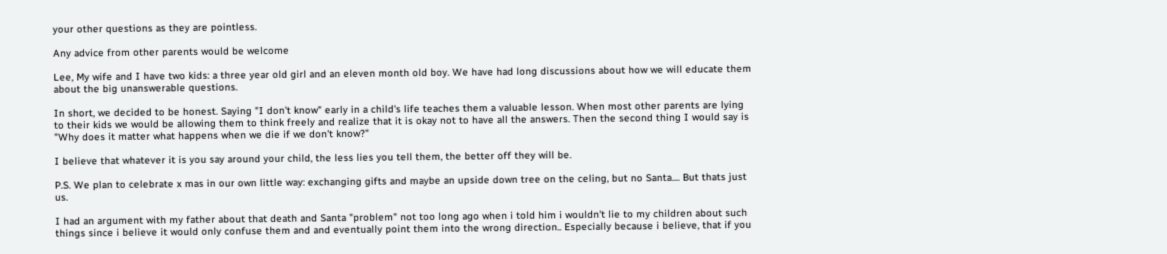your other questions as they are pointless.

Any advice from other parents would be welcome

Lee, My wife and I have two kids: a three year old girl and an eleven month old boy. We have had long discussions about how we will educate them about the big unanswerable questions.

In short, we decided to be honest. Saying "I don't know" early in a child's life teaches them a valuable lesson. When most other parents are lying to their kids we would be allowing them to think freely and realize that it is okay not to have all the answers. Then the second thing I would say is "Why does it matter what happens when we die if we don't know?"

I believe that whatever it is you say around your child, the less lies you tell them, the better off they will be.

P.S. We plan to celebrate x mas in our own little way: exchanging gifts and maybe an upside down tree on the celing, but no Santa.... But thats just us.

I had an argument with my father about that death and Santa "problem" not too long ago when i told him i wouldn't lie to my children about such things since i believe it would only confuse them and and eventually point them into the wrong direction.. Especially because i believe, that if you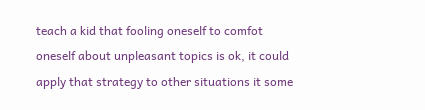teach a kid that fooling oneself to comfot oneself about unpleasant topics is ok, it could apply that strategy to other situations it some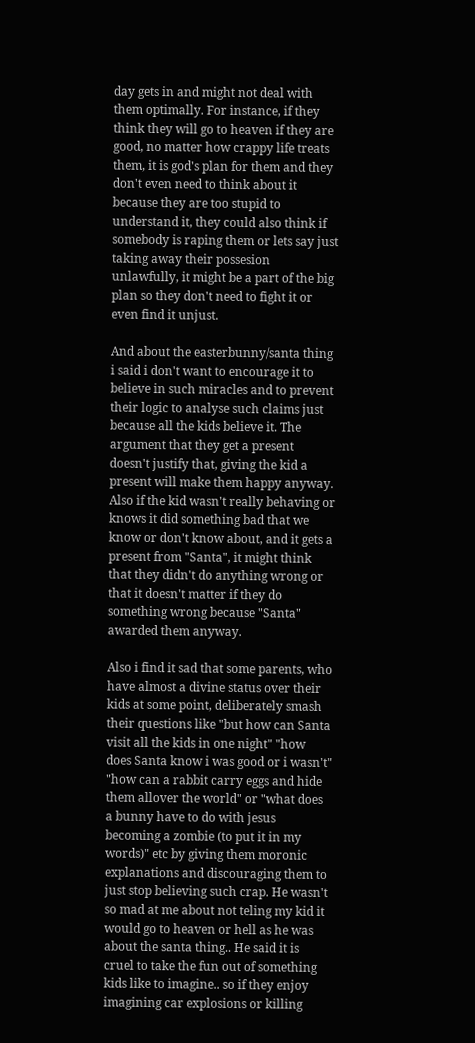day gets in and might not deal with them optimally. For instance, if they think they will go to heaven if they are good, no matter how crappy life treats them, it is god's plan for them and they don't even need to think about it because they are too stupid to understand it, they could also think if somebody is raping them or lets say just taking away their possesion unlawfully, it might be a part of the big plan so they don't need to fight it or even find it unjust.

And about the easterbunny/santa thing i said i don't want to encourage it to believe in such miracles and to prevent their logic to analyse such claims just because all the kids believe it. The argument that they get a present doesn't justify that, giving the kid a present will make them happy anyway. Also if the kid wasn't really behaving or knows it did something bad that we know or don't know about, and it gets a present from "Santa", it might think that they didn't do anything wrong or that it doesn't matter if they do something wrong because "Santa" awarded them anyway.

Also i find it sad that some parents, who have almost a divine status over their kids at some point, deliberately smash their questions like "but how can Santa visit all the kids in one night" "how does Santa know i was good or i wasn't" "how can a rabbit carry eggs and hide them allover the world" or "what does a bunny have to do with jesus becoming a zombie (to put it in my words)" etc by giving them moronic explanations and discouraging them to just stop believing such crap. He wasn't so mad at me about not teling my kid it would go to heaven or hell as he was about the santa thing.. He said it is cruel to take the fun out of something kids like to imagine.. so if they enjoy imagining car explosions or killing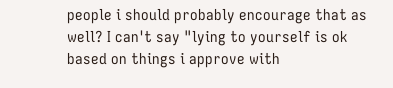people i should probably encourage that as well? I can't say "lying to yourself is ok based on things i approve with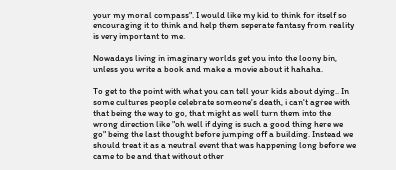your my moral compass". I would like my kid to think for itself so encouraging it to think and help them seperate fantasy from reality is very important to me.

Nowadays living in imaginary worlds get you into the loony bin, unless you write a book and make a movie about it hahaha.

To get to the point with what you can tell your kids about dying.. In some cultures people celebrate someone's death, i can't agree with that being the way to go, that might as well turn them into the wrong direction like "oh well if dying is such a good thing here we go" being the last thought before jumping off a building. Instead we should treat it as a neutral event that was happening long before we came to be and that without other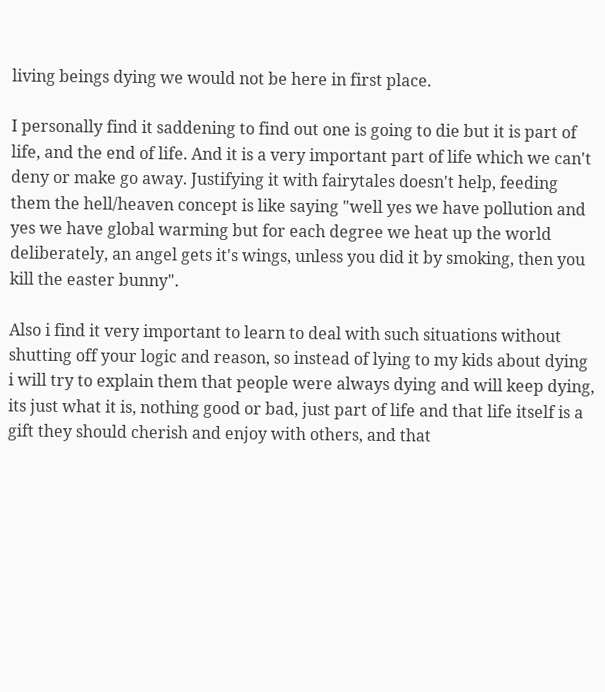living beings dying we would not be here in first place.

I personally find it saddening to find out one is going to die but it is part of life, and the end of life. And it is a very important part of life which we can't deny or make go away. Justifying it with fairytales doesn't help, feeding them the hell/heaven concept is like saying "well yes we have pollution and yes we have global warming but for each degree we heat up the world deliberately, an angel gets it's wings, unless you did it by smoking, then you kill the easter bunny".

Also i find it very important to learn to deal with such situations without shutting off your logic and reason, so instead of lying to my kids about dying i will try to explain them that people were always dying and will keep dying, its just what it is, nothing good or bad, just part of life and that life itself is a gift they should cherish and enjoy with others, and that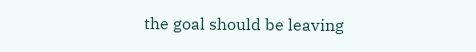the goal should be leaving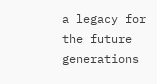a legacy for the future generations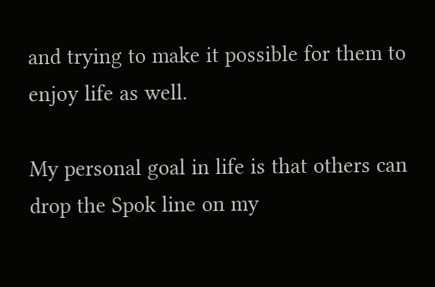and trying to make it possible for them to enjoy life as well.

My personal goal in life is that others can drop the Spok line on my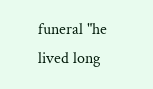funeral "he lived long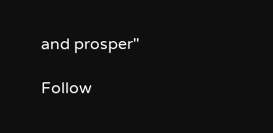and prosper"

Follow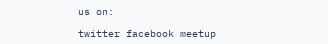us on:

twitter facebook meetup